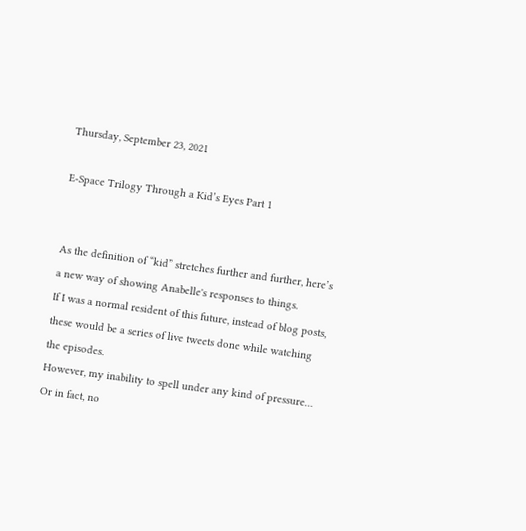Thursday, September 23, 2021

E-Space Trilogy Through a Kid’s Eyes Part 1


As the definition of “kid” stretches further and further, here’s a new way of showing Anabelle's responses to things.
If I was a normal resident of this future, instead of blog posts, these would be a series of live tweets done while watching the episodes.
However, my inability to spell under any kind of pressure…
Or in fact, no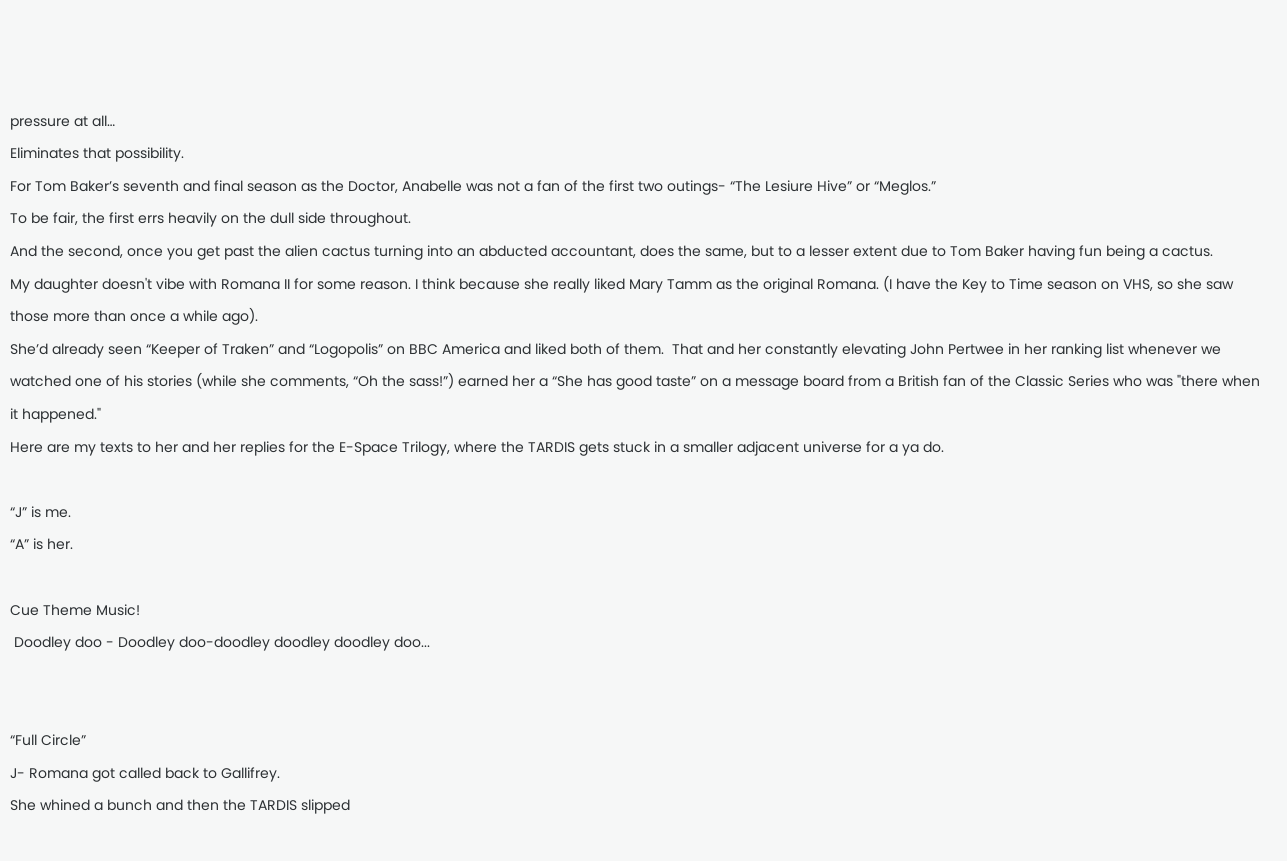pressure at all…
Eliminates that possibility.
For Tom Baker’s seventh and final season as the Doctor, Anabelle was not a fan of the first two outings- “The Lesiure Hive” or “Meglos.”
To be fair, the first errs heavily on the dull side throughout.
And the second, once you get past the alien cactus turning into an abducted accountant, does the same, but to a lesser extent due to Tom Baker having fun being a cactus.
My daughter doesn't vibe with Romana II for some reason. I think because she really liked Mary Tamm as the original Romana. (I have the Key to Time season on VHS, so she saw those more than once a while ago).
She’d already seen “Keeper of Traken” and “Logopolis” on BBC America and liked both of them.  That and her constantly elevating John Pertwee in her ranking list whenever we watched one of his stories (while she comments, “Oh the sass!”) earned her a “She has good taste” on a message board from a British fan of the Classic Series who was "there when it happened."
Here are my texts to her and her replies for the E-Space Trilogy, where the TARDIS gets stuck in a smaller adjacent universe for a ya do.

“J” is me.
“A” is her.

Cue Theme Music!
 Doodley doo - Doodley doo-doodley doodley doodley doo...


“Full Circle”
J- Romana got called back to Gallifrey.
She whined a bunch and then the TARDIS slipped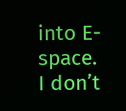into E-space.
I don’t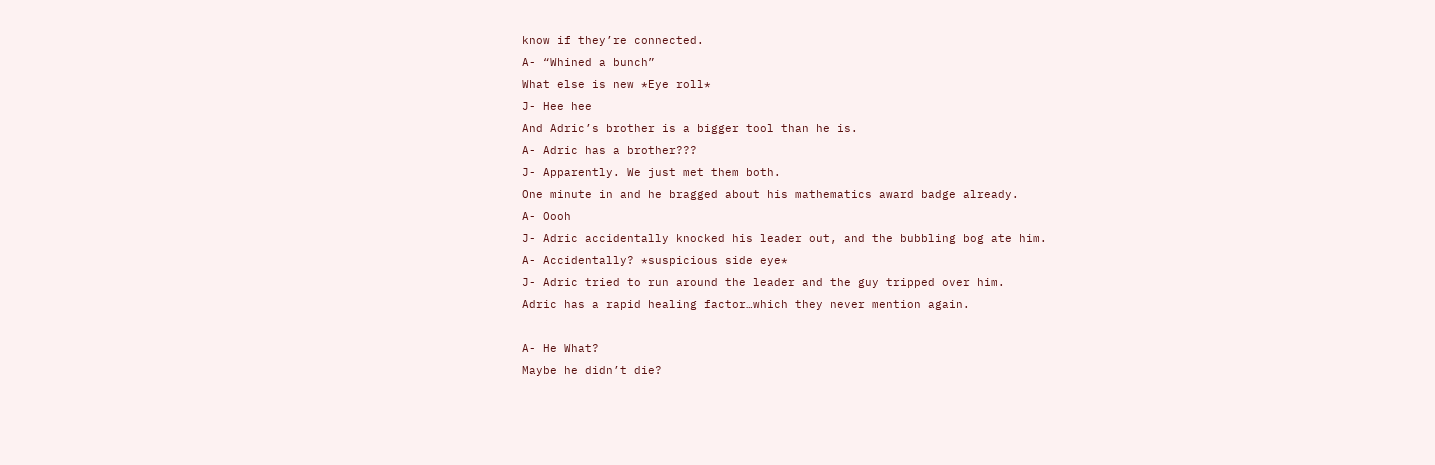know if they’re connected.
A- “Whined a bunch”
What else is new *Eye roll*
J- Hee hee
And Adric’s brother is a bigger tool than he is.
A- Adric has a brother???
J- Apparently. We just met them both.
One minute in and he bragged about his mathematics award badge already.
A- Oooh
J- Adric accidentally knocked his leader out, and the bubbling bog ate him.
A- Accidentally? *suspicious side eye*
J- Adric tried to run around the leader and the guy tripped over him.
Adric has a rapid healing factor…which they never mention again.

A- He What?
Maybe he didn’t die?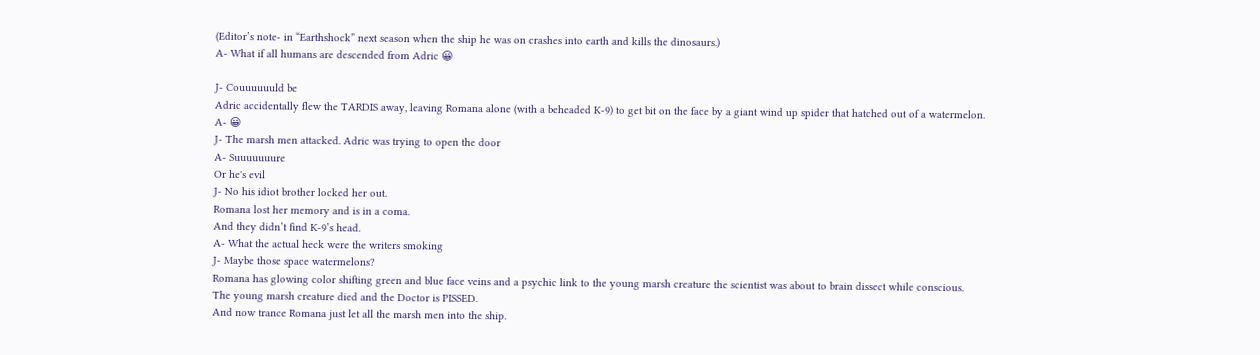(Editor’s note- in “Earthshock” next season when the ship he was on crashes into earth and kills the dinosaurs.)
A- What if all humans are descended from Adric 😀

J- Couuuuuuld be
Adric accidentally flew the TARDIS away, leaving Romana alone (with a beheaded K-9) to get bit on the face by a giant wind up spider that hatched out of a watermelon.
A- 😀
J- The marsh men attacked. Adric was trying to open the door
A- Suuuuuuure
Or he's evil
J- No his idiot brother locked her out.
Romana lost her memory and is in a coma.
And they didn’t find K-9’s head.
A- What the actual heck were the writers smoking
J- Maybe those space watermelons?
Romana has glowing color shifting green and blue face veins and a psychic link to the young marsh creature the scientist was about to brain dissect while conscious.
The young marsh creature died and the Doctor is PISSED.
And now trance Romana just let all the marsh men into the ship.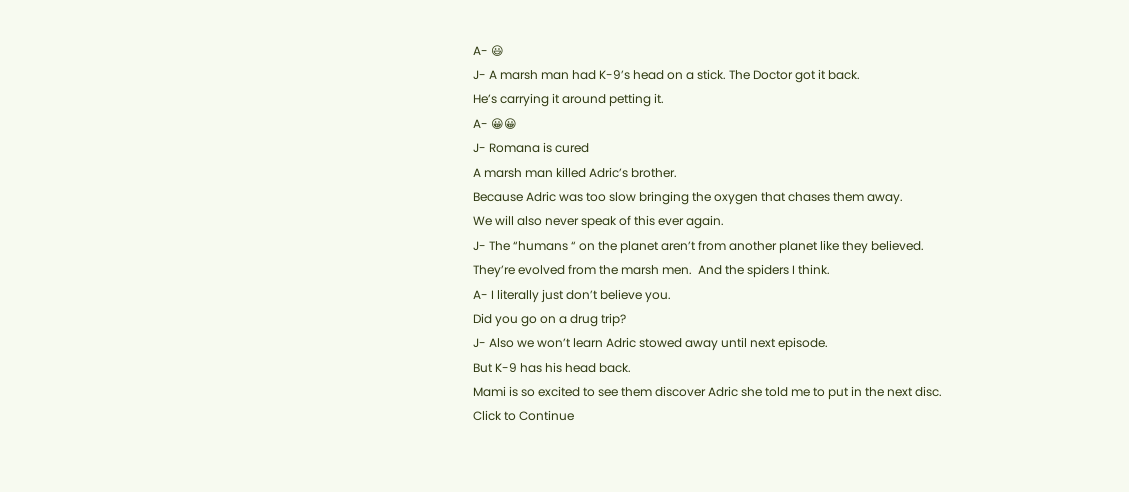A- 😃
J- A marsh man had K-9’s head on a stick. The Doctor got it back.
He’s carrying it around petting it.
A- 😀😀
J- Romana is cured
A marsh man killed Adric’s brother.
Because Adric was too slow bringing the oxygen that chases them away.
We will also never speak of this ever again.
J- The “humans “ on the planet aren’t from another planet like they believed.
They’re evolved from the marsh men.  And the spiders I think.
A- I literally just don’t believe you.
Did you go on a drug trip?
J- Also we won’t learn Adric stowed away until next episode.
But K-9 has his head back.
Mami is so excited to see them discover Adric she told me to put in the next disc.
Click to Continue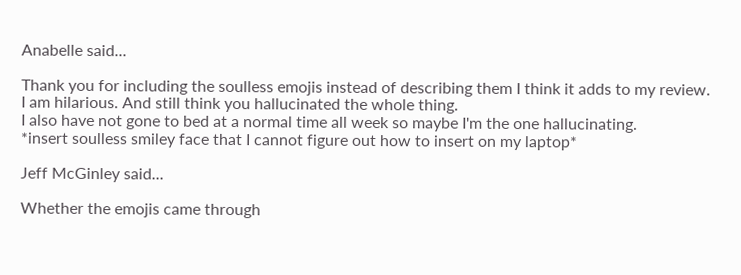Anabelle said...

Thank you for including the soulless emojis instead of describing them I think it adds to my review.
I am hilarious. And still think you hallucinated the whole thing.
I also have not gone to bed at a normal time all week so maybe I'm the one hallucinating.
*insert soulless smiley face that I cannot figure out how to insert on my laptop*

Jeff McGinley said...

Whether the emojis came through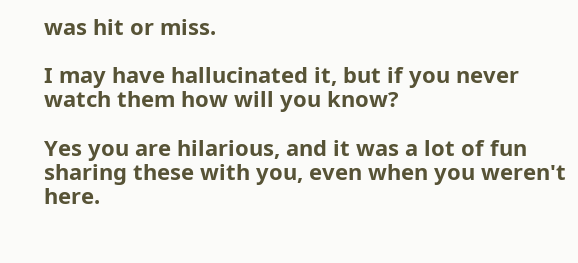was hit or miss.

I may have hallucinated it, but if you never watch them how will you know?

Yes you are hilarious, and it was a lot of fun sharing these with you, even when you weren't here.